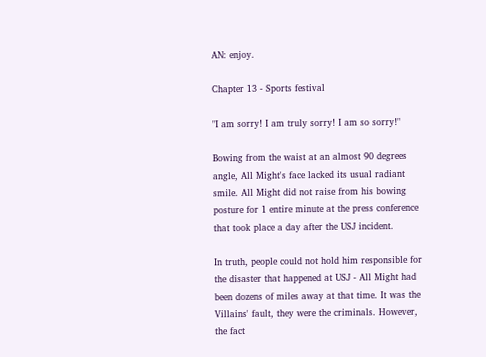AN: enjoy.

Chapter 13 - Sports festival

"I am sorry! I am truly sorry! I am so sorry!"

Bowing from the waist at an almost 90 degrees angle, All Might's face lacked its usual radiant smile. All Might did not raise from his bowing posture for 1 entire minute at the press conference that took place a day after the USJ incident.

In truth, people could not hold him responsible for the disaster that happened at USJ - All Might had been dozens of miles away at that time. It was the Villains' fault, they were the criminals. However, the fact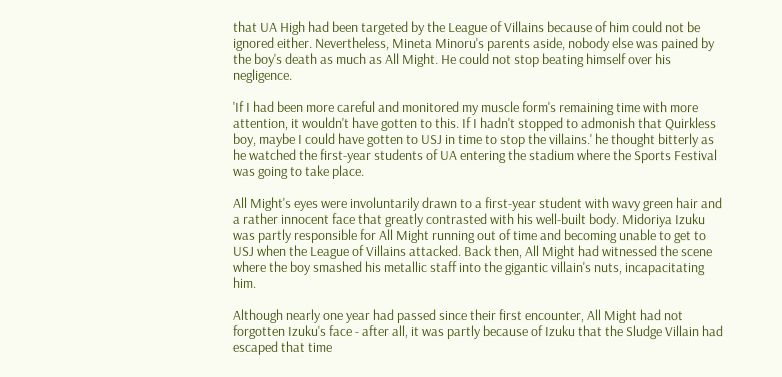that UA High had been targeted by the League of Villains because of him could not be ignored either. Nevertheless, Mineta Minoru's parents aside, nobody else was pained by the boy's death as much as All Might. He could not stop beating himself over his negligence.

'If I had been more careful and monitored my muscle form's remaining time with more attention, it wouldn't have gotten to this. If I hadn't stopped to admonish that Quirkless boy, maybe I could have gotten to USJ in time to stop the villains.' he thought bitterly as he watched the first-year students of UA entering the stadium where the Sports Festival was going to take place.

All Might's eyes were involuntarily drawn to a first-year student with wavy green hair and a rather innocent face that greatly contrasted with his well-built body. Midoriya Izuku was partly responsible for All Might running out of time and becoming unable to get to USJ when the League of Villains attacked. Back then, All Might had witnessed the scene where the boy smashed his metallic staff into the gigantic villain's nuts, incapacitating him.

Although nearly one year had passed since their first encounter, All Might had not forgotten Izuku's face - after all, it was partly because of Izuku that the Sludge Villain had escaped that time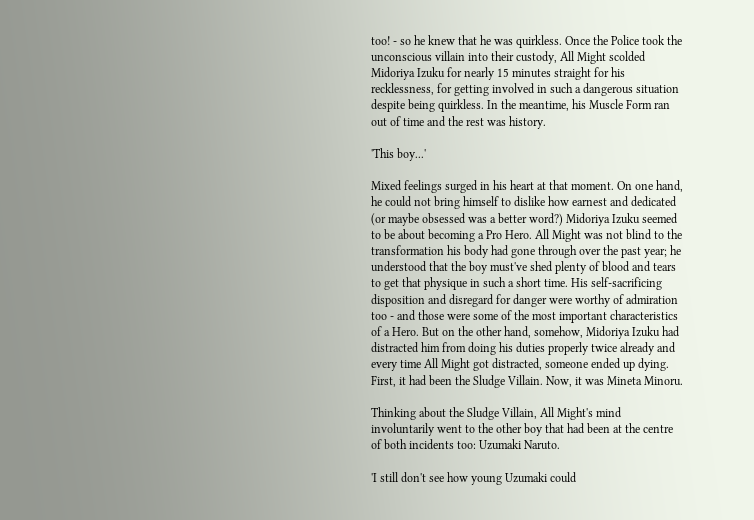too! - so he knew that he was quirkless. Once the Police took the unconscious villain into their custody, All Might scolded Midoriya Izuku for nearly 15 minutes straight for his recklessness, for getting involved in such a dangerous situation despite being quirkless. In the meantime, his Muscle Form ran out of time and the rest was history.

'This boy...'

Mixed feelings surged in his heart at that moment. On one hand, he could not bring himself to dislike how earnest and dedicated (or maybe obsessed was a better word?) Midoriya Izuku seemed to be about becoming a Pro Hero. All Might was not blind to the transformation his body had gone through over the past year; he understood that the boy must've shed plenty of blood and tears to get that physique in such a short time. His self-sacrificing disposition and disregard for danger were worthy of admiration too - and those were some of the most important characteristics of a Hero. But on the other hand, somehow, Midoriya Izuku had distracted him from doing his duties properly twice already and every time All Might got distracted, someone ended up dying. First, it had been the Sludge Villain. Now, it was Mineta Minoru.

Thinking about the Sludge Villain, All Might's mind involuntarily went to the other boy that had been at the centre of both incidents too: Uzumaki Naruto.

'I still don't see how young Uzumaki could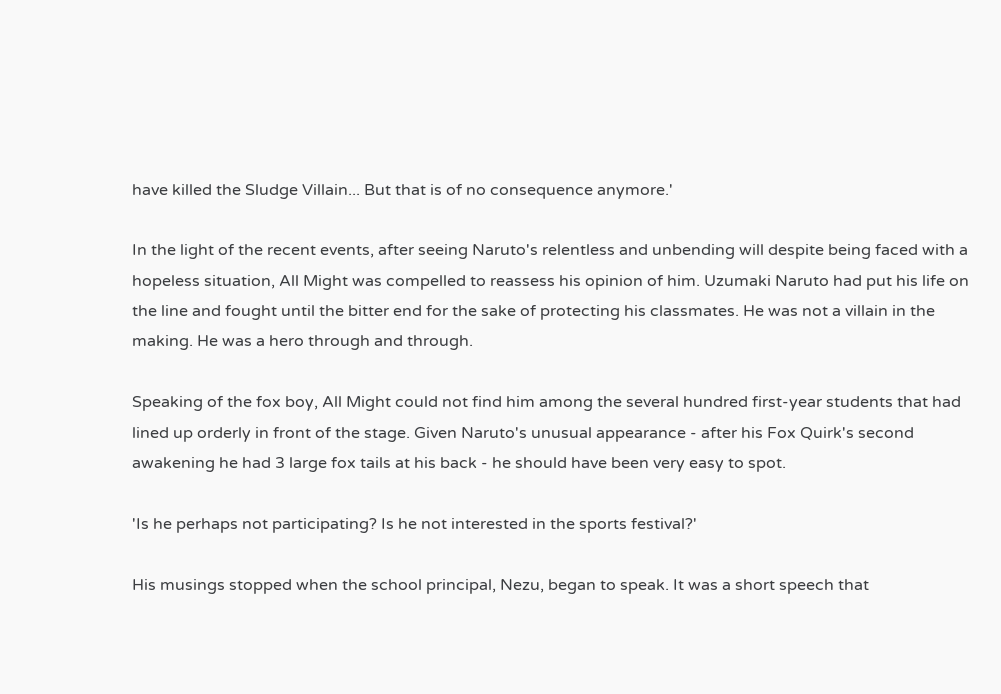have killed the Sludge Villain... But that is of no consequence anymore.'

In the light of the recent events, after seeing Naruto's relentless and unbending will despite being faced with a hopeless situation, All Might was compelled to reassess his opinion of him. Uzumaki Naruto had put his life on the line and fought until the bitter end for the sake of protecting his classmates. He was not a villain in the making. He was a hero through and through.

Speaking of the fox boy, All Might could not find him among the several hundred first-year students that had lined up orderly in front of the stage. Given Naruto's unusual appearance - after his Fox Quirk's second awakening he had 3 large fox tails at his back - he should have been very easy to spot.

'Is he perhaps not participating? Is he not interested in the sports festival?'

His musings stopped when the school principal, Nezu, began to speak. It was a short speech that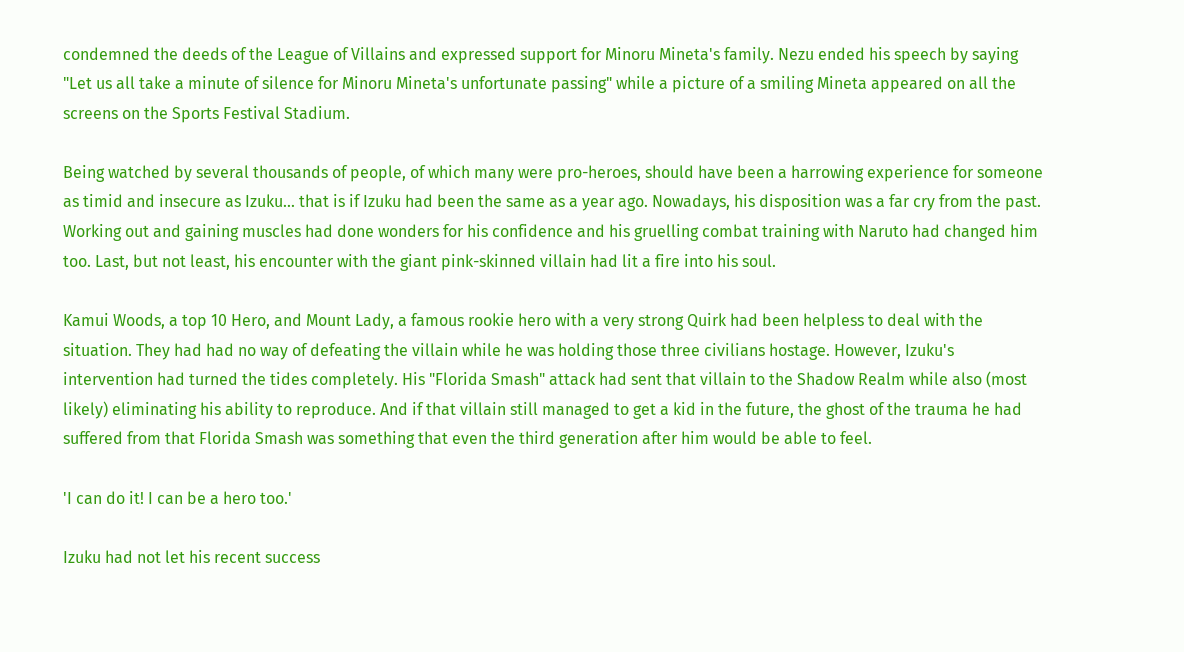condemned the deeds of the League of Villains and expressed support for Minoru Mineta's family. Nezu ended his speech by saying "Let us all take a minute of silence for Minoru Mineta's unfortunate passing" while a picture of a smiling Mineta appeared on all the screens on the Sports Festival Stadium.

Being watched by several thousands of people, of which many were pro-heroes, should have been a harrowing experience for someone as timid and insecure as Izuku... that is if Izuku had been the same as a year ago. Nowadays, his disposition was a far cry from the past. Working out and gaining muscles had done wonders for his confidence and his gruelling combat training with Naruto had changed him too. Last, but not least, his encounter with the giant pink-skinned villain had lit a fire into his soul.

Kamui Woods, a top 10 Hero, and Mount Lady, a famous rookie hero with a very strong Quirk had been helpless to deal with the situation. They had had no way of defeating the villain while he was holding those three civilians hostage. However, Izuku's intervention had turned the tides completely. His "Florida Smash" attack had sent that villain to the Shadow Realm while also (most likely) eliminating his ability to reproduce. And if that villain still managed to get a kid in the future, the ghost of the trauma he had suffered from that Florida Smash was something that even the third generation after him would be able to feel.

'I can do it! I can be a hero too.'

Izuku had not let his recent success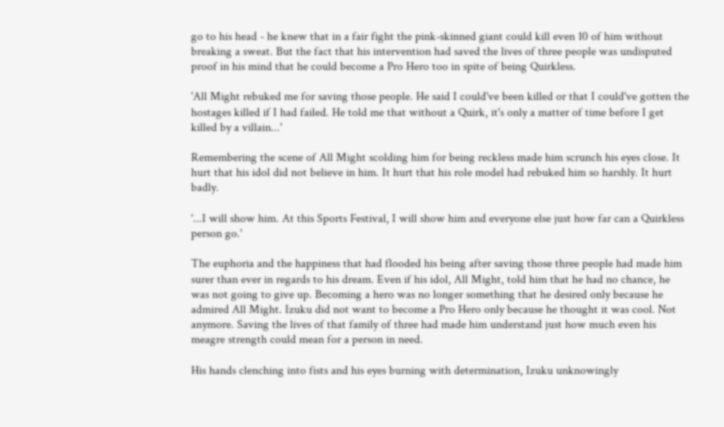go to his head - he knew that in a fair fight the pink-skinned giant could kill even 10 of him without breaking a sweat. But the fact that his intervention had saved the lives of three people was undisputed proof in his mind that he could become a Pro Hero too in spite of being Quirkless.

'All Might rebuked me for saving those people. He said I could've been killed or that I could've gotten the hostages killed if I had failed. He told me that without a Quirk, it's only a matter of time before I get killed by a villain...'

Remembering the scene of All Might scolding him for being reckless made him scrunch his eyes close. It hurt that his idol did not believe in him. It hurt that his role model had rebuked him so harshly. It hurt badly.

'...I will show him. At this Sports Festival, I will show him and everyone else just how far can a Quirkless person go.'

The euphoria and the happiness that had flooded his being after saving those three people had made him surer than ever in regards to his dream. Even if his idol, All Might, told him that he had no chance, he was not going to give up. Becoming a hero was no longer something that he desired only because he admired All Might. Izuku did not want to become a Pro Hero only because he thought it was cool. Not anymore. Saving the lives of that family of three had made him understand just how much even his meagre strength could mean for a person in need.

His hands clenching into fists and his eyes burning with determination, Izuku unknowingly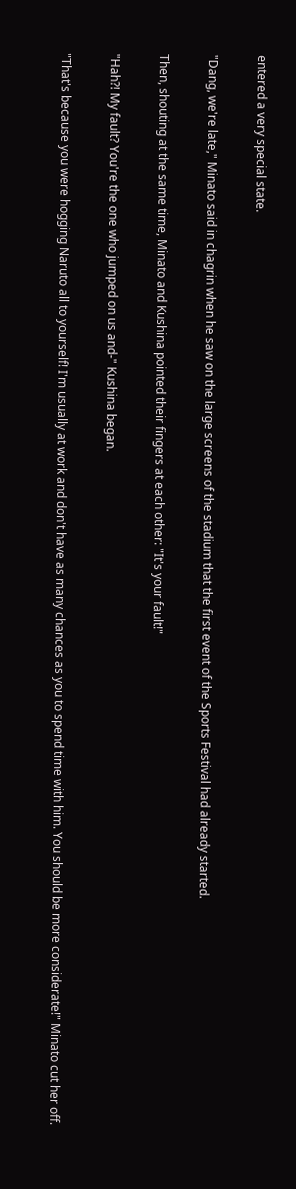entered a very special state.

"Dang, we're late," Minato said in chagrin when he saw on the large screens of the stadium that the first event of the Sports Festival had already started.

Then, shouting at the same time, Minato and Kushina pointed their fingers at each other: "It's your fault!"

"Hah?! My fault? You're the one who jumped on us and-" Kushina began.

"That's because you were hogging Naruto all to yourself! I'm usually at work and don't have as many chances as you to spend time with him. You should be more considerate!" Minato cut her off.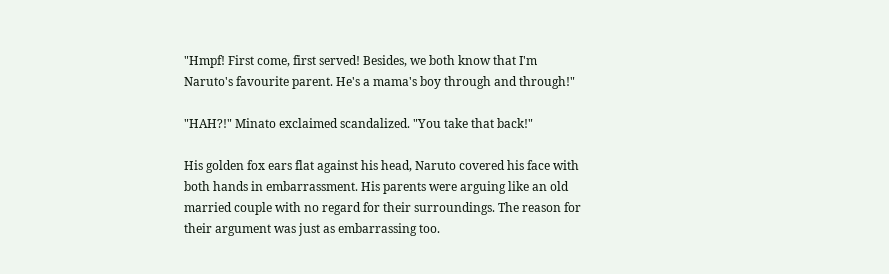"Hmpf! First come, first served! Besides, we both know that I'm Naruto's favourite parent. He's a mama's boy through and through!"

"HAH?!" Minato exclaimed scandalized. "You take that back!"

His golden fox ears flat against his head, Naruto covered his face with both hands in embarrassment. His parents were arguing like an old married couple with no regard for their surroundings. The reason for their argument was just as embarrassing too.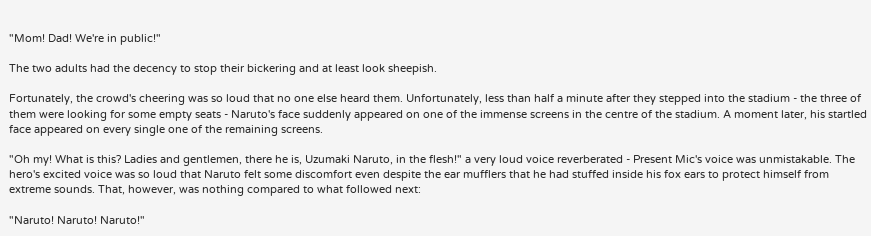"Mom! Dad! We're in public!"

The two adults had the decency to stop their bickering and at least look sheepish.

Fortunately, the crowd's cheering was so loud that no one else heard them. Unfortunately, less than half a minute after they stepped into the stadium - the three of them were looking for some empty seats - Naruto's face suddenly appeared on one of the immense screens in the centre of the stadium. A moment later, his startled face appeared on every single one of the remaining screens.

"Oh my! What is this? Ladies and gentlemen, there he is, Uzumaki Naruto, in the flesh!" a very loud voice reverberated - Present Mic's voice was unmistakable. The hero's excited voice was so loud that Naruto felt some discomfort even despite the ear mufflers that he had stuffed inside his fox ears to protect himself from extreme sounds. That, however, was nothing compared to what followed next:

"Naruto! Naruto! Naruto!"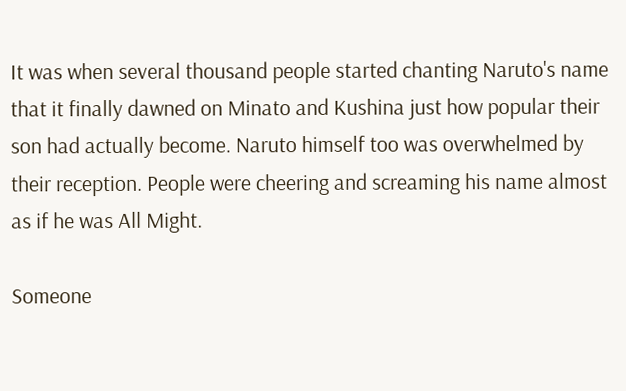It was when several thousand people started chanting Naruto's name that it finally dawned on Minato and Kushina just how popular their son had actually become. Naruto himself too was overwhelmed by their reception. People were cheering and screaming his name almost as if he was All Might.

Someone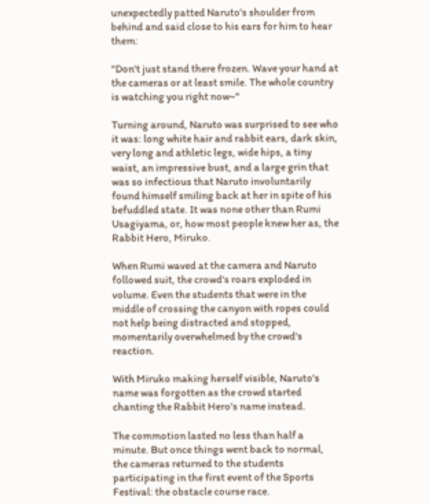unexpectedly patted Naruto's shoulder from behind and said close to his ears for him to hear them:

"Don't just stand there frozen. Wave your hand at the cameras or at least smile. The whole country is watching you right now~"

Turning around, Naruto was surprised to see who it was: long white hair and rabbit ears, dark skin, very long and athletic legs, wide hips, a tiny waist, an impressive bust, and a large grin that was so infectious that Naruto involuntarily found himself smiling back at her in spite of his befuddled state. It was none other than Rumi Usagiyama, or, how most people knew her as, the Rabbit Hero, Miruko.

When Rumi waved at the camera and Naruto followed suit, the crowd's roars exploded in volume. Even the students that were in the middle of crossing the canyon with ropes could not help being distracted and stopped, momentarily overwhelmed by the crowd's reaction.

With Miruko making herself visible, Naruto's name was forgotten as the crowd started chanting the Rabbit Hero's name instead.

The commotion lasted no less than half a minute. But once things went back to normal, the cameras returned to the students participating in the first event of the Sports Festival: the obstacle course race.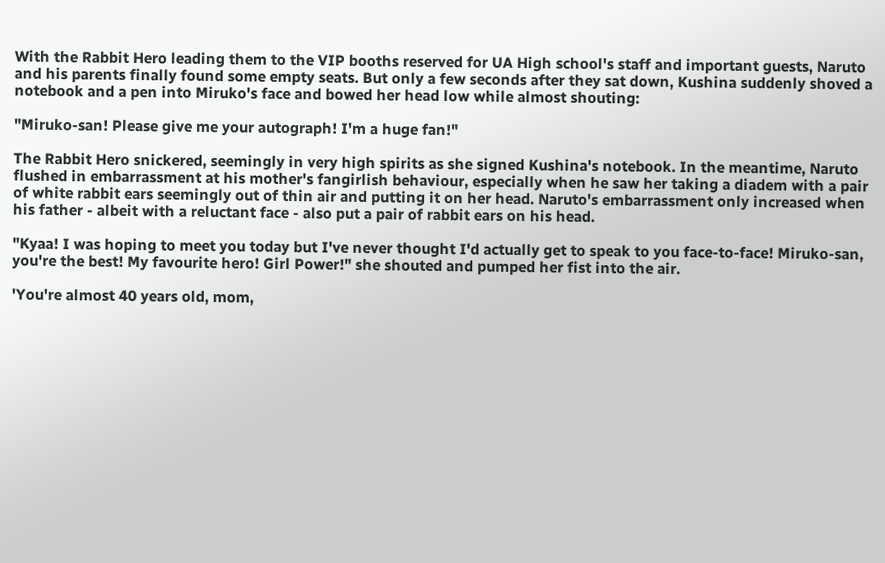With the Rabbit Hero leading them to the VIP booths reserved for UA High school's staff and important guests, Naruto and his parents finally found some empty seats. But only a few seconds after they sat down, Kushina suddenly shoved a notebook and a pen into Miruko's face and bowed her head low while almost shouting:

"Miruko-san! Please give me your autograph! I'm a huge fan!"

The Rabbit Hero snickered, seemingly in very high spirits as she signed Kushina's notebook. In the meantime, Naruto flushed in embarrassment at his mother's fangirlish behaviour, especially when he saw her taking a diadem with a pair of white rabbit ears seemingly out of thin air and putting it on her head. Naruto's embarrassment only increased when his father - albeit with a reluctant face - also put a pair of rabbit ears on his head.

"Kyaa! I was hoping to meet you today but I've never thought I'd actually get to speak to you face-to-face! Miruko-san, you're the best! My favourite hero! Girl Power!" she shouted and pumped her fist into the air.

'You're almost 40 years old, mom,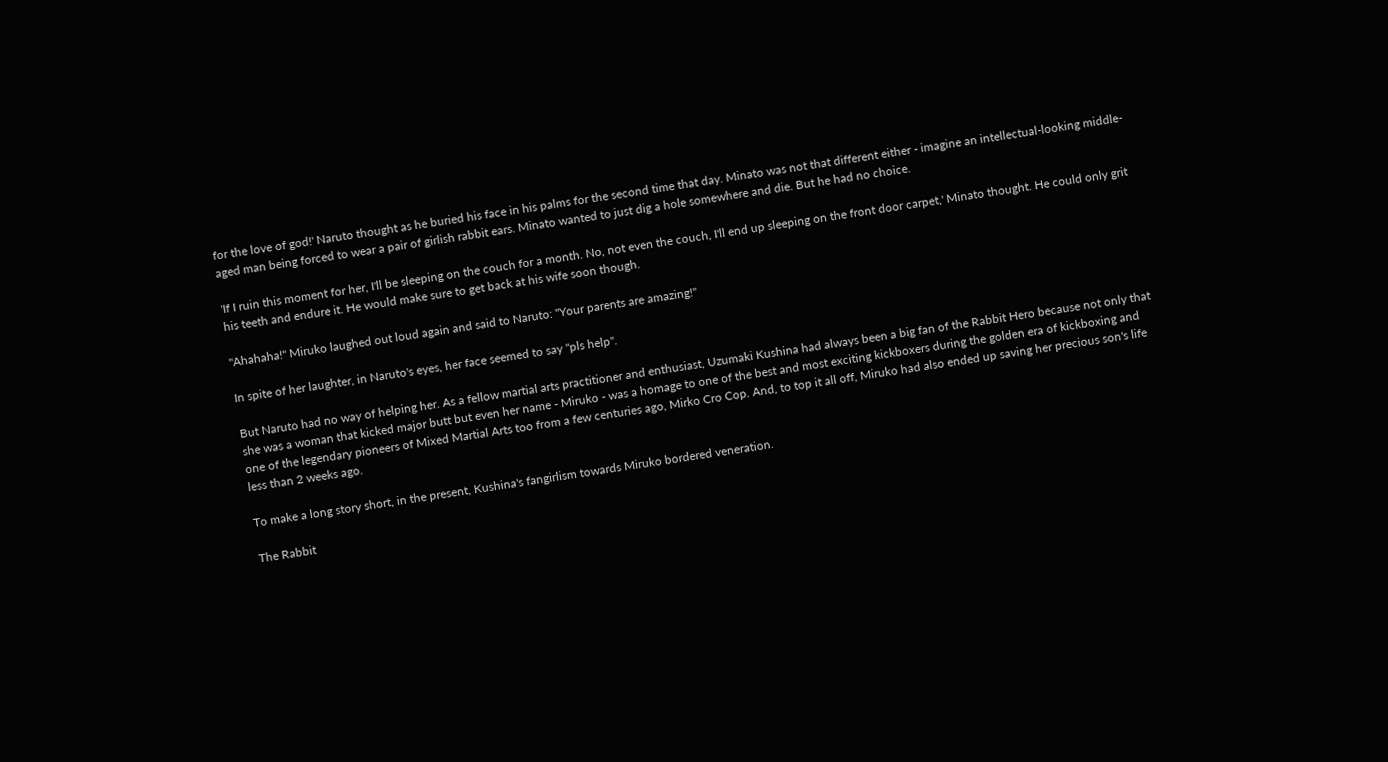for the love of god!' Naruto thought as he buried his face in his palms for the second time that day. Minato was not that different either - imagine an intellectual-looking middle-aged man being forced to wear a pair of girlish rabbit ears. Minato wanted to just dig a hole somewhere and die. But he had no choice.

'If I ruin this moment for her, I'll be sleeping on the couch for a month. No, not even the couch, I'll end up sleeping on the front door carpet,' Minato thought. He could only grit his teeth and endure it. He would make sure to get back at his wife soon though.

"Ahahaha!" Miruko laughed out loud again and said to Naruto: "Your parents are amazing!"

In spite of her laughter, in Naruto's eyes, her face seemed to say "pls help".

But Naruto had no way of helping her. As a fellow martial arts practitioner and enthusiast, Uzumaki Kushina had always been a big fan of the Rabbit Hero because not only that she was a woman that kicked major butt but even her name - Miruko - was a homage to one of the best and most exciting kickboxers during the golden era of kickboxing and one of the legendary pioneers of Mixed Martial Arts too from a few centuries ago, Mirko Cro Cop. And, to top it all off, Miruko had also ended up saving her precious son's life less than 2 weeks ago.

To make a long story short, in the present, Kushina's fangirlism towards Miruko bordered veneration.

The Rabbit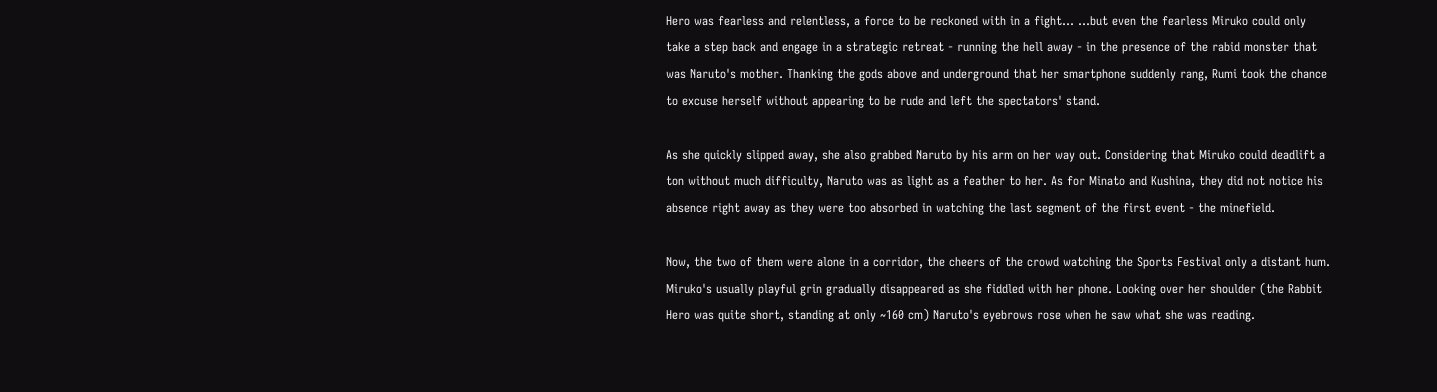Hero was fearless and relentless, a force to be reckoned with in a fight... ...but even the fearless Miruko could only take a step back and engage in a strategic retreat - running the hell away - in the presence of the rabid monster that was Naruto's mother. Thanking the gods above and underground that her smartphone suddenly rang, Rumi took the chance to excuse herself without appearing to be rude and left the spectators' stand.

As she quickly slipped away, she also grabbed Naruto by his arm on her way out. Considering that Miruko could deadlift a ton without much difficulty, Naruto was as light as a feather to her. As for Minato and Kushina, they did not notice his absence right away as they were too absorbed in watching the last segment of the first event - the minefield.

Now, the two of them were alone in a corridor, the cheers of the crowd watching the Sports Festival only a distant hum. Miruko's usually playful grin gradually disappeared as she fiddled with her phone. Looking over her shoulder (the Rabbit Hero was quite short, standing at only ~160 cm) Naruto's eyebrows rose when he saw what she was reading.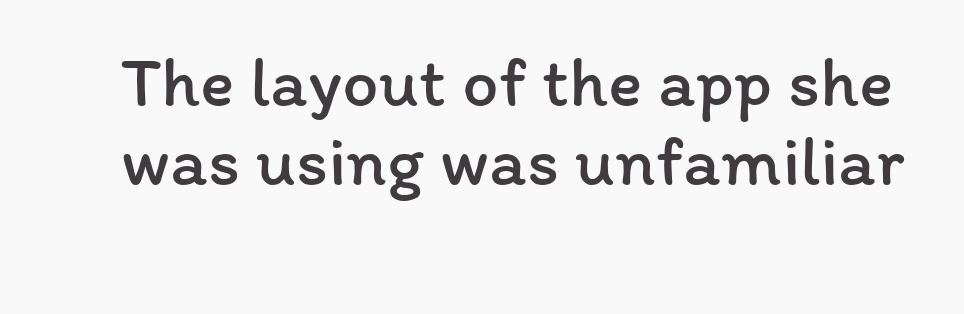The layout of the app she was using was unfamiliar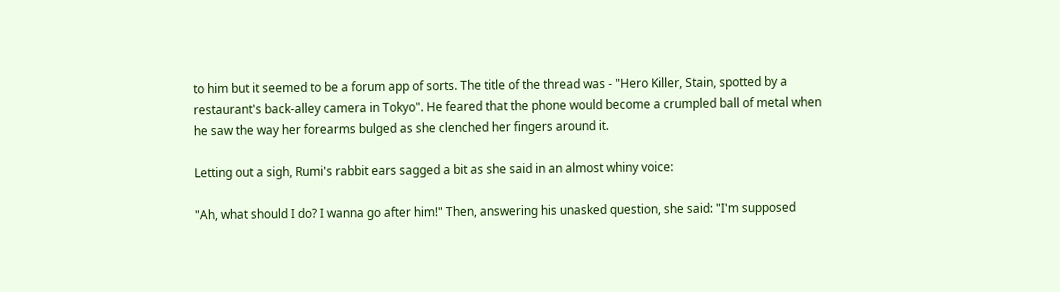to him but it seemed to be a forum app of sorts. The title of the thread was - "Hero Killer, Stain, spotted by a restaurant's back-alley camera in Tokyo". He feared that the phone would become a crumpled ball of metal when he saw the way her forearms bulged as she clenched her fingers around it.

Letting out a sigh, Rumi's rabbit ears sagged a bit as she said in an almost whiny voice:

"Ah, what should I do? I wanna go after him!" Then, answering his unasked question, she said: "I'm supposed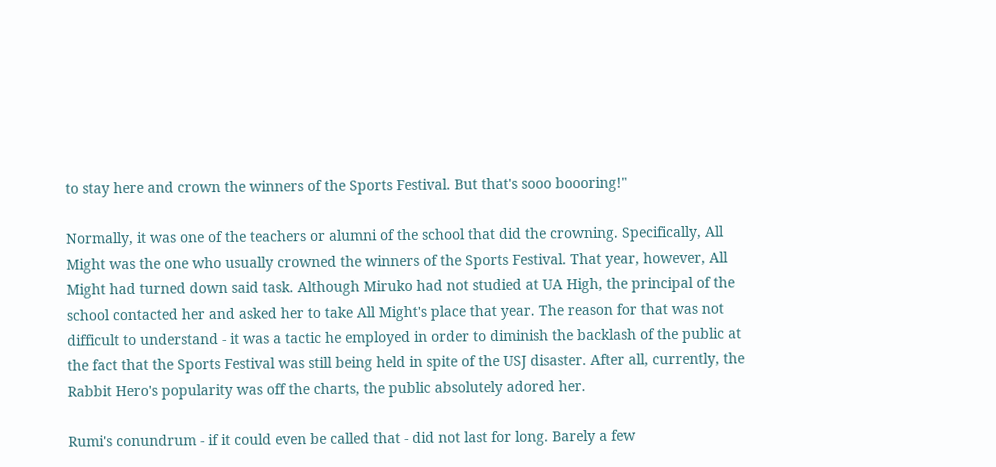to stay here and crown the winners of the Sports Festival. But that's sooo boooring!"

Normally, it was one of the teachers or alumni of the school that did the crowning. Specifically, All Might was the one who usually crowned the winners of the Sports Festival. That year, however, All Might had turned down said task. Although Miruko had not studied at UA High, the principal of the school contacted her and asked her to take All Might's place that year. The reason for that was not difficult to understand - it was a tactic he employed in order to diminish the backlash of the public at the fact that the Sports Festival was still being held in spite of the USJ disaster. After all, currently, the Rabbit Hero's popularity was off the charts, the public absolutely adored her.

Rumi's conundrum - if it could even be called that - did not last for long. Barely a few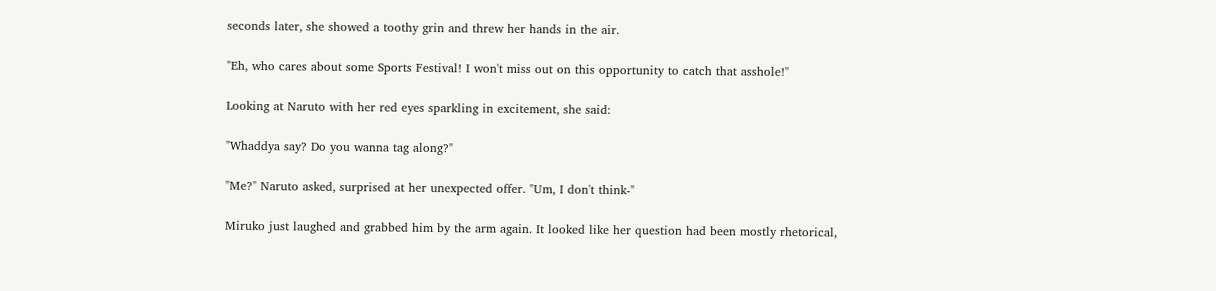seconds later, she showed a toothy grin and threw her hands in the air.

"Eh, who cares about some Sports Festival! I won't miss out on this opportunity to catch that asshole!"

Looking at Naruto with her red eyes sparkling in excitement, she said:

"Whaddya say? Do you wanna tag along?"

"Me?" Naruto asked, surprised at her unexpected offer. "Um, I don't think-"

Miruko just laughed and grabbed him by the arm again. It looked like her question had been mostly rhetorical,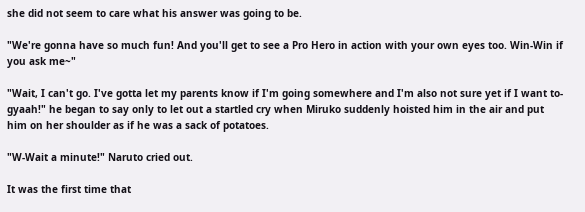she did not seem to care what his answer was going to be.

"We're gonna have so much fun! And you'll get to see a Pro Hero in action with your own eyes too. Win-Win if you ask me~"

"Wait, I can't go. I've gotta let my parents know if I'm going somewhere and I'm also not sure yet if I want to- gyaah!" he began to say only to let out a startled cry when Miruko suddenly hoisted him in the air and put him on her shoulder as if he was a sack of potatoes.

"W-Wait a minute!" Naruto cried out.

It was the first time that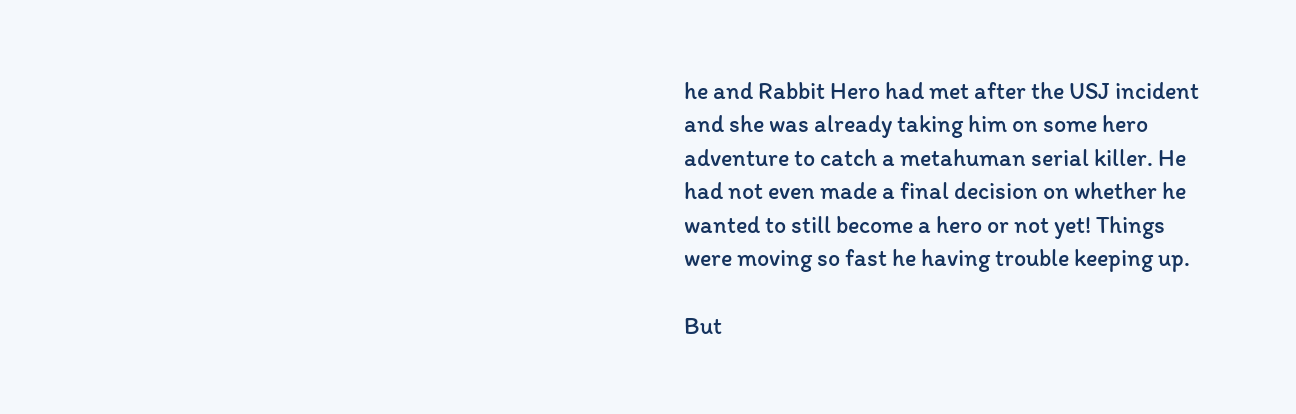he and Rabbit Hero had met after the USJ incident and she was already taking him on some hero adventure to catch a metahuman serial killer. He had not even made a final decision on whether he wanted to still become a hero or not yet! Things were moving so fast he having trouble keeping up.

But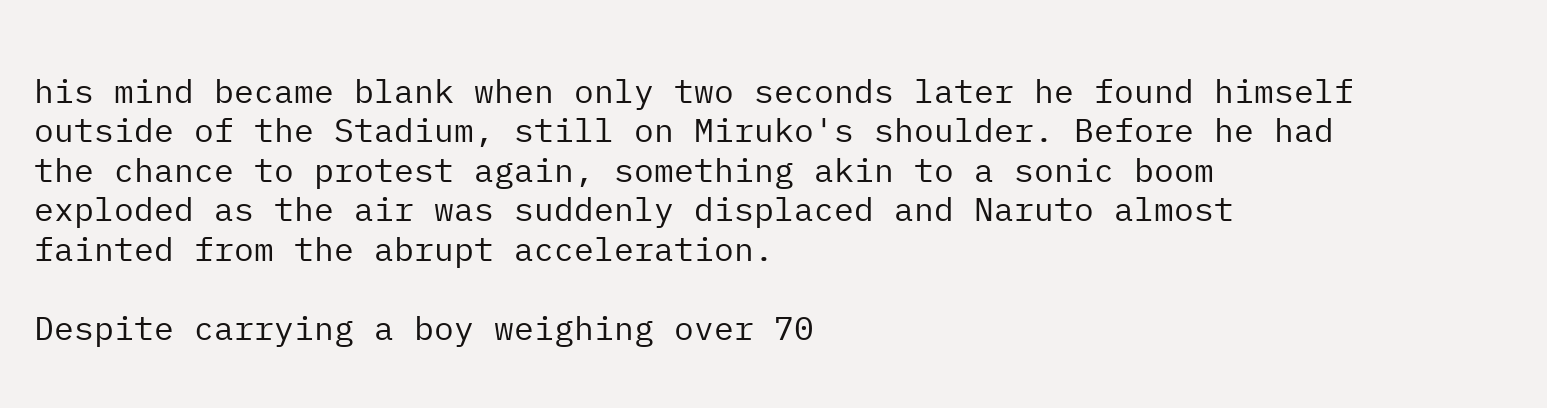his mind became blank when only two seconds later he found himself outside of the Stadium, still on Miruko's shoulder. Before he had the chance to protest again, something akin to a sonic boom exploded as the air was suddenly displaced and Naruto almost fainted from the abrupt acceleration.

Despite carrying a boy weighing over 70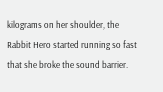kilograms on her shoulder, the Rabbit Hero started running so fast that she broke the sound barrier.